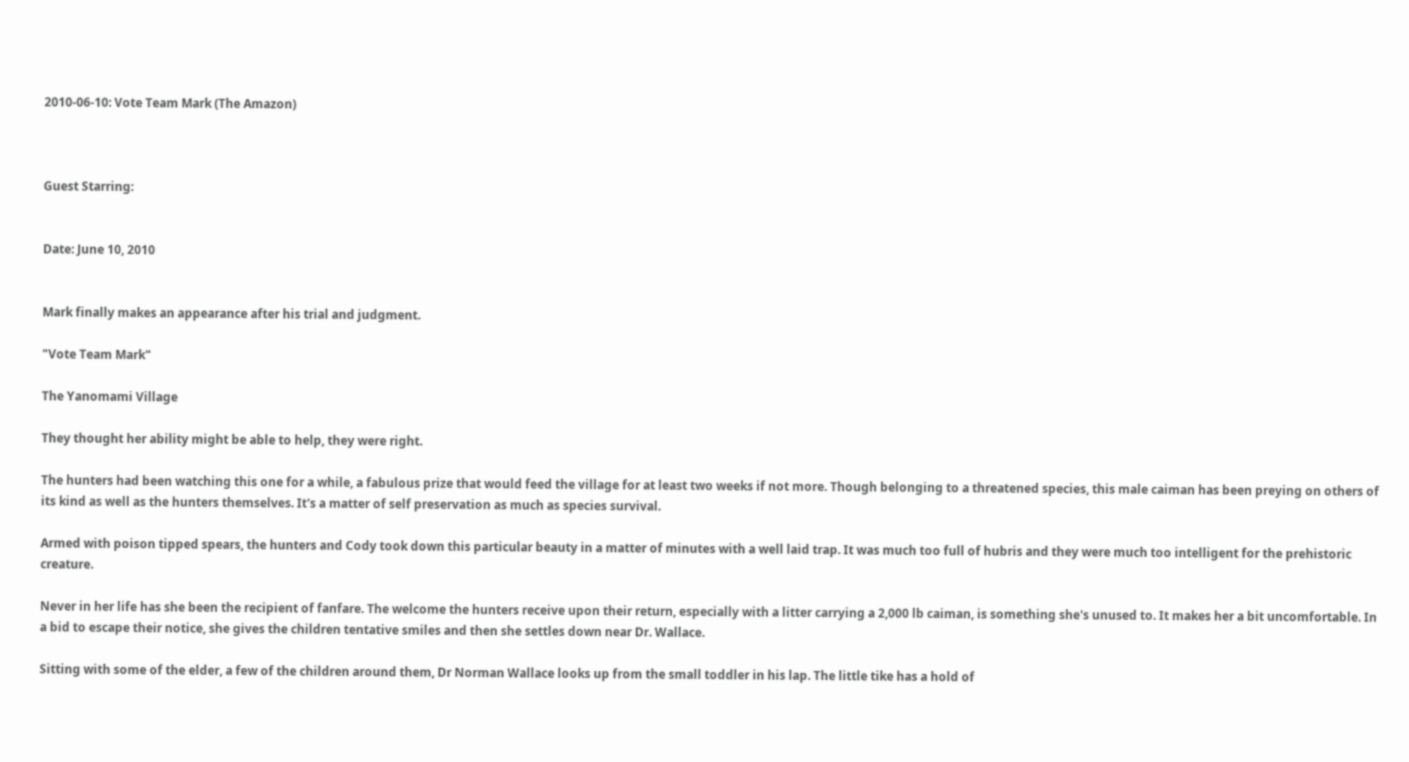2010-06-10: Vote Team Mark (The Amazon)



Guest Starring:


Date: June 10, 2010


Mark finally makes an appearance after his trial and judgment.

"Vote Team Mark"

The Yanomami Village

They thought her ability might be able to help, they were right.

The hunters had been watching this one for a while, a fabulous prize that would feed the village for at least two weeks if not more. Though belonging to a threatened species, this male caiman has been preying on others of its kind as well as the hunters themselves. It's a matter of self preservation as much as species survival.

Armed with poison tipped spears, the hunters and Cody took down this particular beauty in a matter of minutes with a well laid trap. It was much too full of hubris and they were much too intelligent for the prehistoric creature.

Never in her life has she been the recipient of fanfare. The welcome the hunters receive upon their return, especially with a litter carrying a 2,000 lb caiman, is something she's unused to. It makes her a bit uncomfortable. In a bid to escape their notice, she gives the children tentative smiles and then she settles down near Dr. Wallace.

Sitting with some of the elder, a few of the children around them, Dr Norman Wallace looks up from the small toddler in his lap. The little tike has a hold of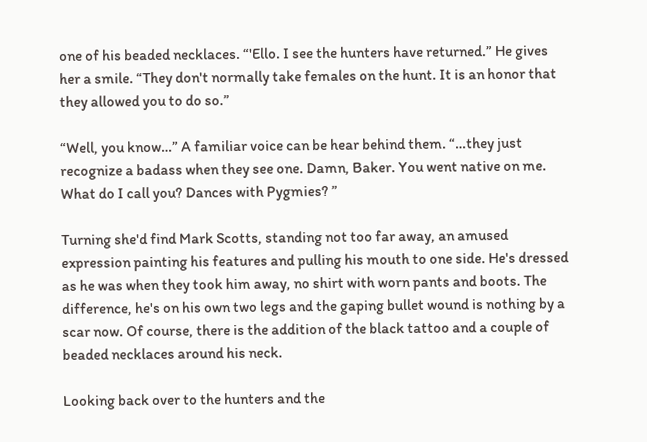one of his beaded necklaces. “'Ello. I see the hunters have returned.” He gives her a smile. “They don't normally take females on the hunt. It is an honor that they allowed you to do so.”

“Well, you know…” A familiar voice can be hear behind them. “…they just recognize a badass when they see one. Damn, Baker. You went native on me. What do I call you? Dances with Pygmies? ”

Turning she'd find Mark Scotts, standing not too far away, an amused expression painting his features and pulling his mouth to one side. He's dressed as he was when they took him away, no shirt with worn pants and boots. The difference, he's on his own two legs and the gaping bullet wound is nothing by a scar now. Of course, there is the addition of the black tattoo and a couple of beaded necklaces around his neck.

Looking back over to the hunters and the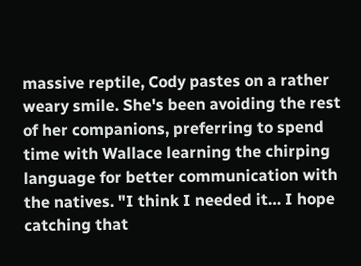massive reptile, Cody pastes on a rather weary smile. She's been avoiding the rest of her companions, preferring to spend time with Wallace learning the chirping language for better communication with the natives. "I think I needed it… I hope catching that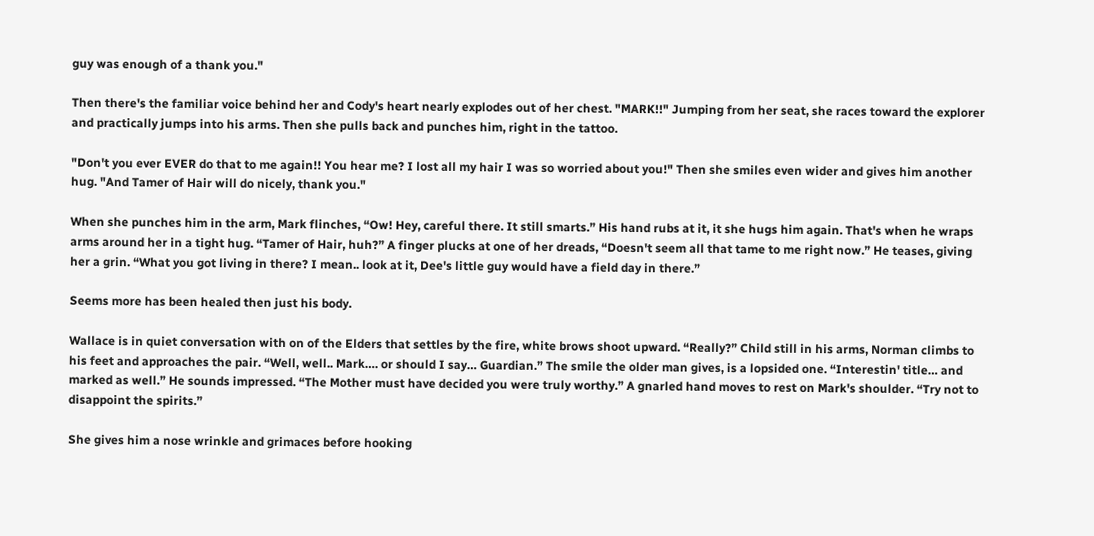guy was enough of a thank you."

Then there's the familiar voice behind her and Cody's heart nearly explodes out of her chest. "MARK!!" Jumping from her seat, she races toward the explorer and practically jumps into his arms. Then she pulls back and punches him, right in the tattoo.

"Don't you ever EVER do that to me again!! You hear me? I lost all my hair I was so worried about you!" Then she smiles even wider and gives him another hug. "And Tamer of Hair will do nicely, thank you."

When she punches him in the arm, Mark flinches, “Ow! Hey, careful there. It still smarts.” His hand rubs at it, it she hugs him again. That's when he wraps arms around her in a tight hug. “Tamer of Hair, huh?” A finger plucks at one of her dreads, “Doesn't seem all that tame to me right now.” He teases, giving her a grin. “What you got living in there? I mean.. look at it, Dee's little guy would have a field day in there.”

Seems more has been healed then just his body.

Wallace is in quiet conversation with on of the Elders that settles by the fire, white brows shoot upward. “Really?” Child still in his arms, Norman climbs to his feet and approaches the pair. “Well, well.. Mark…. or should I say… Guardian.” The smile the older man gives, is a lopsided one. “Interestin' title… and marked as well.” He sounds impressed. “The Mother must have decided you were truly worthy.” A gnarled hand moves to rest on Mark's shoulder. “Try not to disappoint the spirits.”

She gives him a nose wrinkle and grimaces before hooking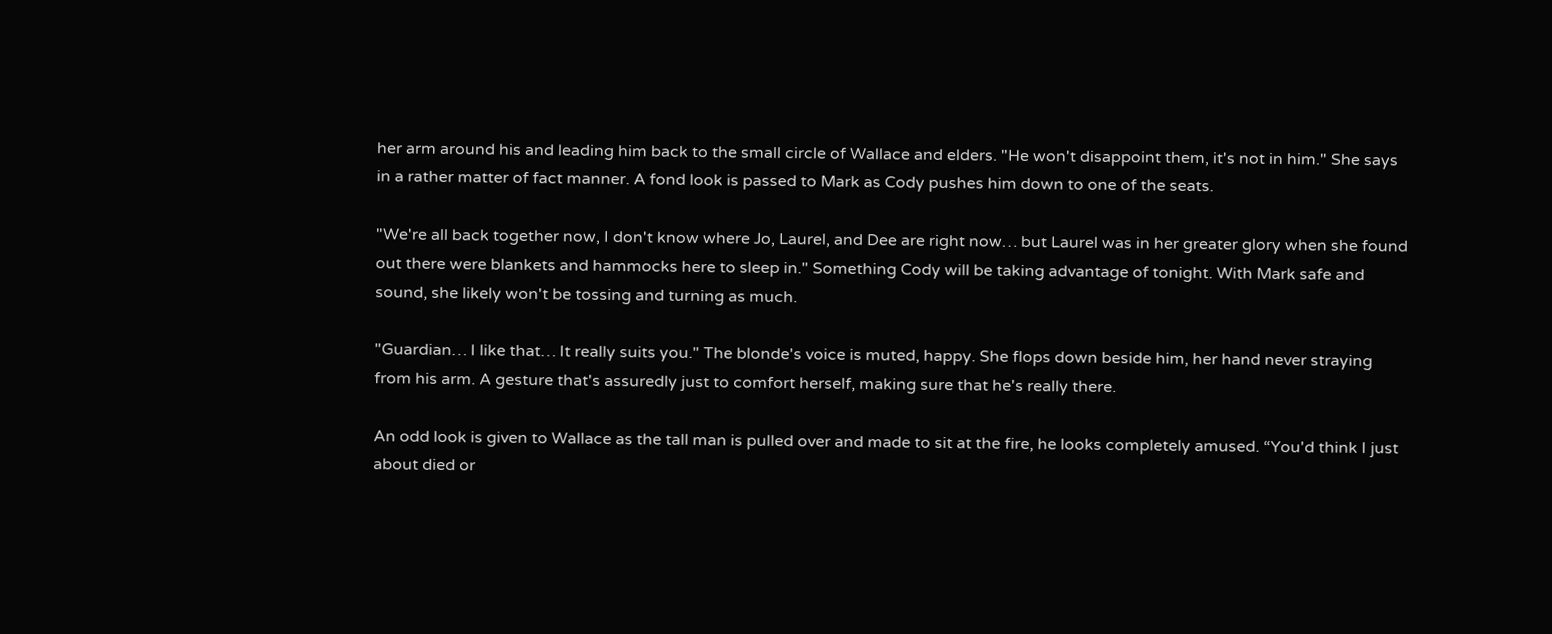her arm around his and leading him back to the small circle of Wallace and elders. "He won't disappoint them, it's not in him." She says in a rather matter of fact manner. A fond look is passed to Mark as Cody pushes him down to one of the seats.

"We're all back together now, I don't know where Jo, Laurel, and Dee are right now… but Laurel was in her greater glory when she found out there were blankets and hammocks here to sleep in." Something Cody will be taking advantage of tonight. With Mark safe and sound, she likely won't be tossing and turning as much.

"Guardian… I like that… It really suits you." The blonde's voice is muted, happy. She flops down beside him, her hand never straying from his arm. A gesture that's assuredly just to comfort herself, making sure that he's really there.

An odd look is given to Wallace as the tall man is pulled over and made to sit at the fire, he looks completely amused. “You'd think I just about died or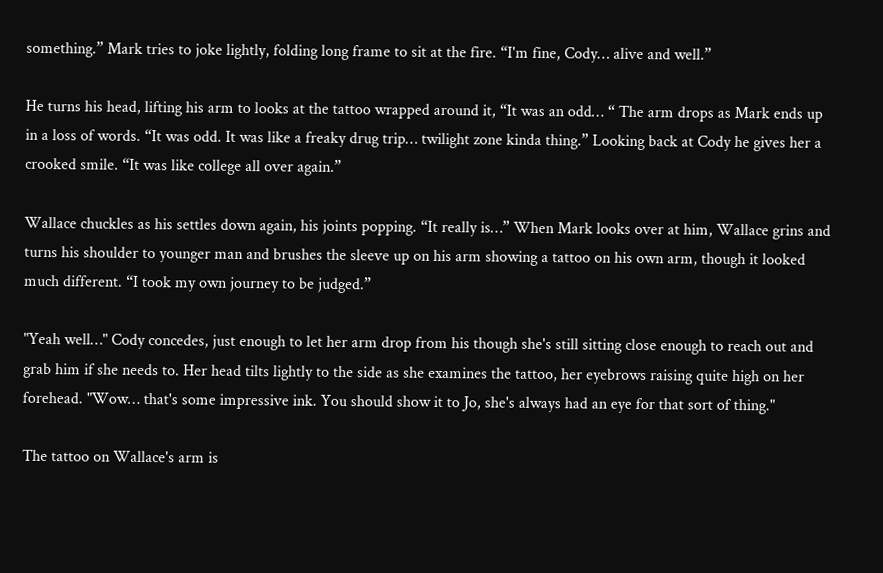something.” Mark tries to joke lightly, folding long frame to sit at the fire. “I'm fine, Cody… alive and well.”

He turns his head, lifting his arm to looks at the tattoo wrapped around it, “It was an odd… “ The arm drops as Mark ends up in a loss of words. “It was odd. It was like a freaky drug trip… twilight zone kinda thing.” Looking back at Cody he gives her a crooked smile. “It was like college all over again.”

Wallace chuckles as his settles down again, his joints popping. “It really is…” When Mark looks over at him, Wallace grins and turns his shoulder to younger man and brushes the sleeve up on his arm showing a tattoo on his own arm, though it looked much different. “I took my own journey to be judged.”

"Yeah well…" Cody concedes, just enough to let her arm drop from his though she's still sitting close enough to reach out and grab him if she needs to. Her head tilts lightly to the side as she examines the tattoo, her eyebrows raising quite high on her forehead. "Wow… that's some impressive ink. You should show it to Jo, she's always had an eye for that sort of thing."

The tattoo on Wallace's arm is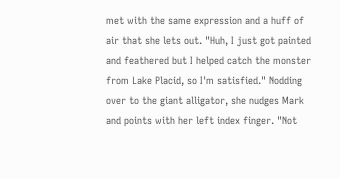met with the same expression and a huff of air that she lets out. "Huh, I just got painted and feathered but I helped catch the monster from Lake Placid, so I'm satisfied." Nodding over to the giant alligator, she nudges Mark and points with her left index finger. "Not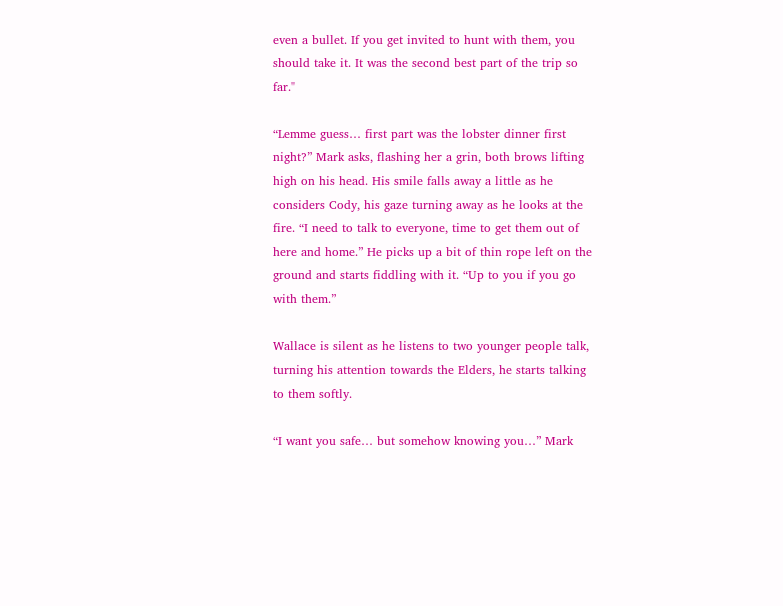even a bullet. If you get invited to hunt with them, you should take it. It was the second best part of the trip so far."

“Lemme guess… first part was the lobster dinner first night?” Mark asks, flashing her a grin, both brows lifting high on his head. His smile falls away a little as he considers Cody, his gaze turning away as he looks at the fire. “I need to talk to everyone, time to get them out of here and home.” He picks up a bit of thin rope left on the ground and starts fiddling with it. “Up to you if you go with them.”

Wallace is silent as he listens to two younger people talk, turning his attention towards the Elders, he starts talking to them softly.

“I want you safe… but somehow knowing you…” Mark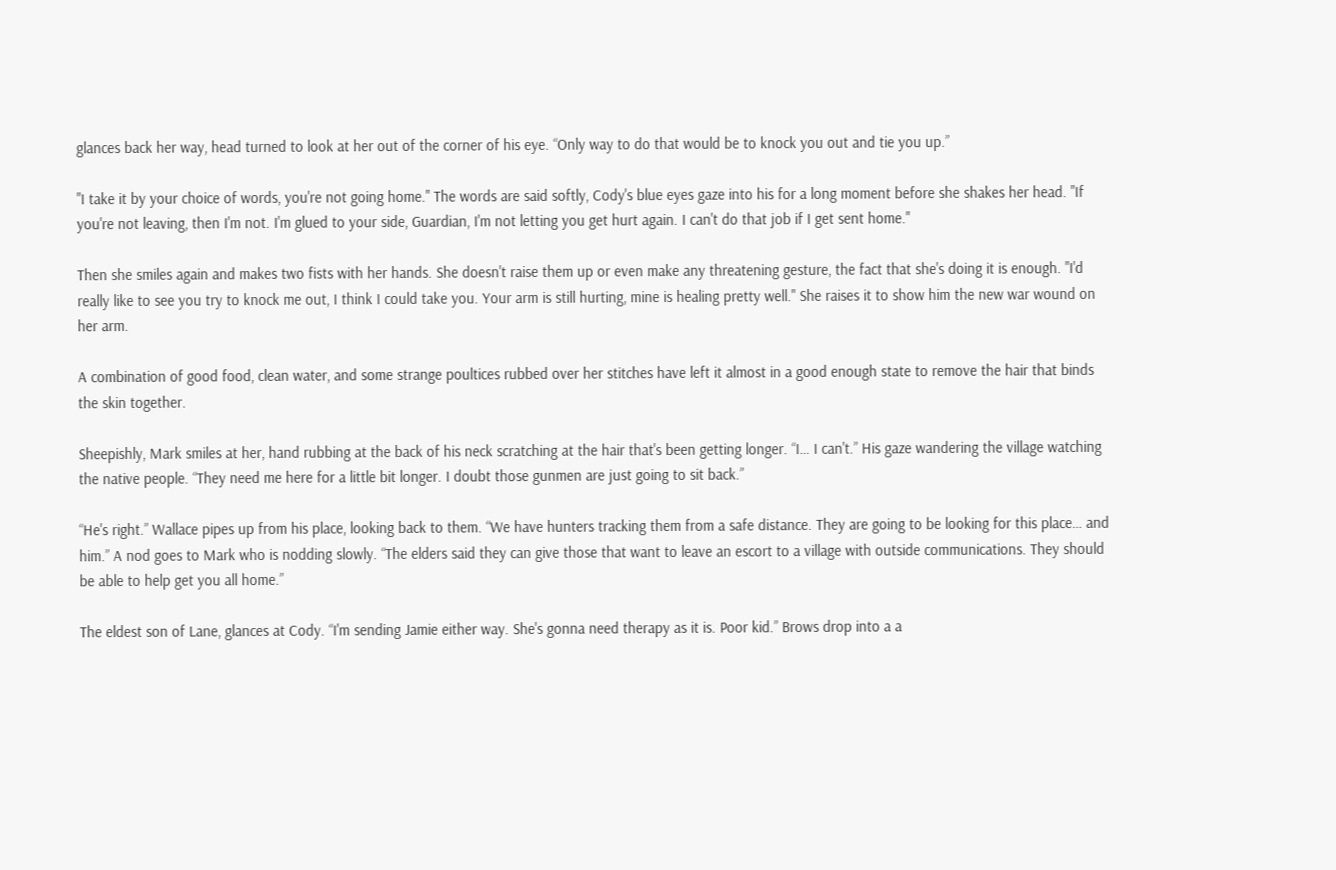glances back her way, head turned to look at her out of the corner of his eye. “Only way to do that would be to knock you out and tie you up.”

"I take it by your choice of words, you're not going home." The words are said softly, Cody's blue eyes gaze into his for a long moment before she shakes her head. "If you're not leaving, then I'm not. I'm glued to your side, Guardian, I'm not letting you get hurt again. I can't do that job if I get sent home."

Then she smiles again and makes two fists with her hands. She doesn't raise them up or even make any threatening gesture, the fact that she's doing it is enough. "I'd really like to see you try to knock me out, I think I could take you. Your arm is still hurting, mine is healing pretty well." She raises it to show him the new war wound on her arm.

A combination of good food, clean water, and some strange poultices rubbed over her stitches have left it almost in a good enough state to remove the hair that binds the skin together.

Sheepishly, Mark smiles at her, hand rubbing at the back of his neck scratching at the hair that's been getting longer. “I… I can't.” His gaze wandering the village watching the native people. “They need me here for a little bit longer. I doubt those gunmen are just going to sit back.”

“He's right.” Wallace pipes up from his place, looking back to them. “We have hunters tracking them from a safe distance. They are going to be looking for this place… and him.” A nod goes to Mark who is nodding slowly. “The elders said they can give those that want to leave an escort to a village with outside communications. They should be able to help get you all home.”

The eldest son of Lane, glances at Cody. “I'm sending Jamie either way. She's gonna need therapy as it is. Poor kid.” Brows drop into a a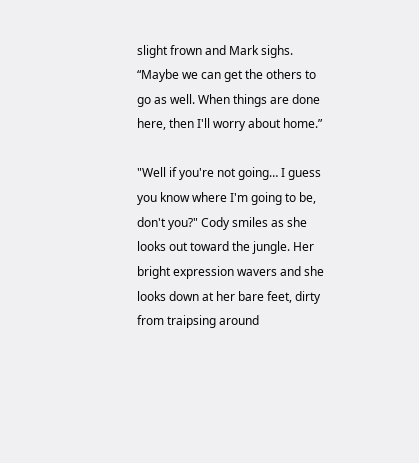slight frown and Mark sighs. “Maybe we can get the others to go as well. When things are done here, then I'll worry about home.”

"Well if you're not going… I guess you know where I'm going to be, don't you?" Cody smiles as she looks out toward the jungle. Her bright expression wavers and she looks down at her bare feet, dirty from traipsing around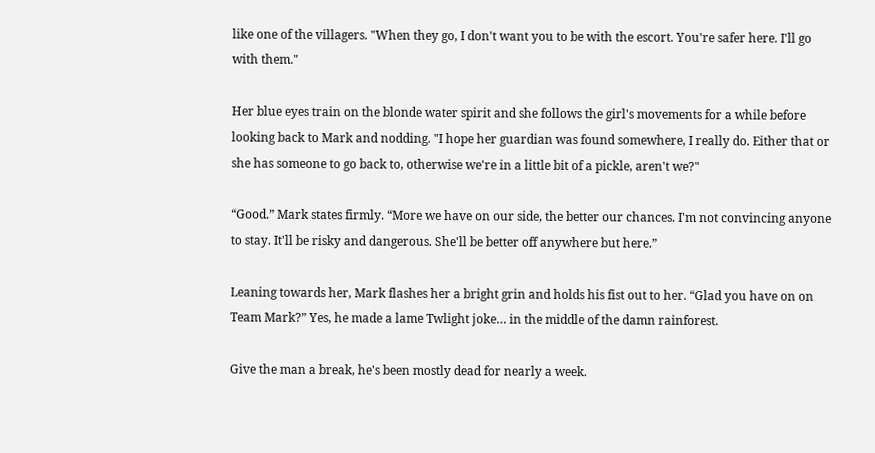like one of the villagers. "When they go, I don't want you to be with the escort. You're safer here. I'll go with them."

Her blue eyes train on the blonde water spirit and she follows the girl's movements for a while before looking back to Mark and nodding. "I hope her guardian was found somewhere, I really do. Either that or she has someone to go back to, otherwise we're in a little bit of a pickle, aren't we?"

“Good.” Mark states firmly. “More we have on our side, the better our chances. I'm not convincing anyone to stay. It'll be risky and dangerous. She'll be better off anywhere but here.”

Leaning towards her, Mark flashes her a bright grin and holds his fist out to her. “Glad you have on on Team Mark?” Yes, he made a lame Twlight joke… in the middle of the damn rainforest.

Give the man a break, he's been mostly dead for nearly a week.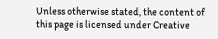Unless otherwise stated, the content of this page is licensed under Creative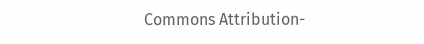Commons Attribution-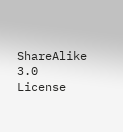ShareAlike 3.0 License